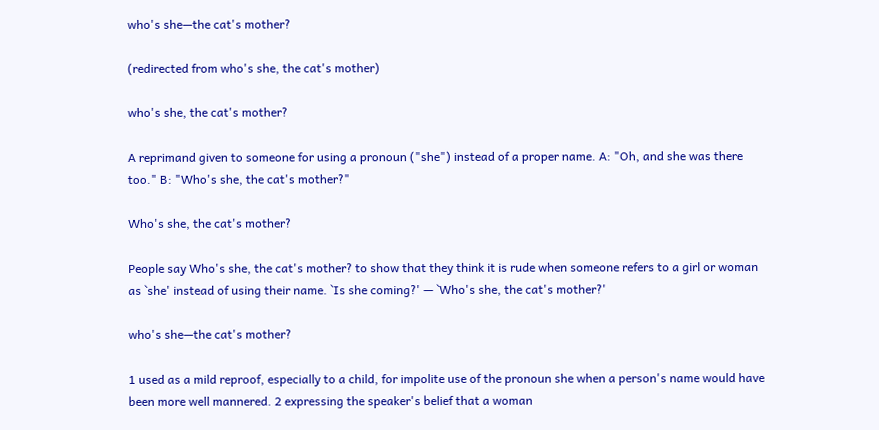who's she—the cat's mother?

(redirected from who's she, the cat's mother)

who's she, the cat's mother?

A reprimand given to someone for using a pronoun ("she") instead of a proper name. A: "Oh, and she was there too." B: "Who's she, the cat's mother?"

Who's she, the cat's mother?

People say Who's she, the cat's mother? to show that they think it is rude when someone refers to a girl or woman as `she' instead of using their name. `Is she coming?' — `Who's she, the cat's mother?'

who's she—the cat's mother?

1 used as a mild reproof, especially to a child, for impolite use of the pronoun she when a person's name would have been more well mannered. 2 expressing the speaker's belief that a woman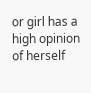or girl has a high opinion of herself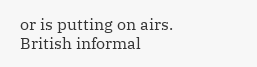or is putting on airs. British informal